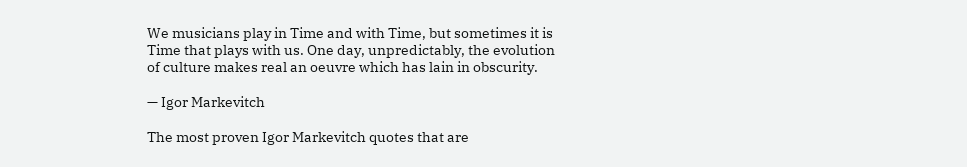We musicians play in Time and with Time, but sometimes it is Time that plays with us. One day, unpredictably, the evolution of culture makes real an oeuvre which has lain in obscurity.

— Igor Markevitch

The most proven Igor Markevitch quotes that are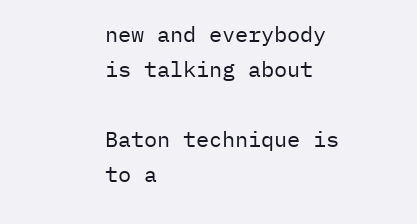new and everybody is talking about

Baton technique is to a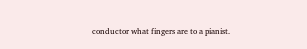conductor what fingers are to a pianist.